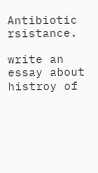Antibiotic rsistance.

write an essay about histroy of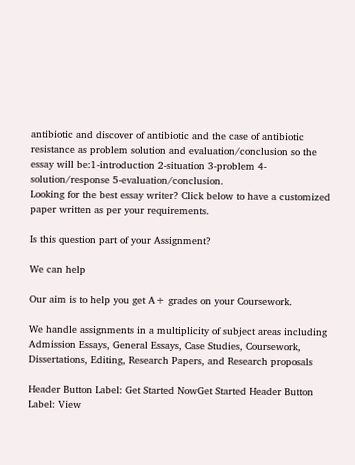antibiotic and discover of antibiotic and the case of antibiotic resistance as problem solution and evaluation/conclusion so the essay will be:1-introduction 2-situation 3-problem 4-solution/response 5-evaluation/conclusion.
Looking for the best essay writer? Click below to have a customized paper written as per your requirements.

Is this question part of your Assignment?

We can help

Our aim is to help you get A+ grades on your Coursework.

We handle assignments in a multiplicity of subject areas including Admission Essays, General Essays, Case Studies, Coursework, Dissertations, Editing, Research Papers, and Research proposals

Header Button Label: Get Started NowGet Started Header Button Label: View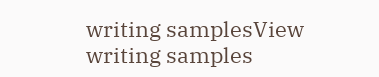writing samplesView writing samples